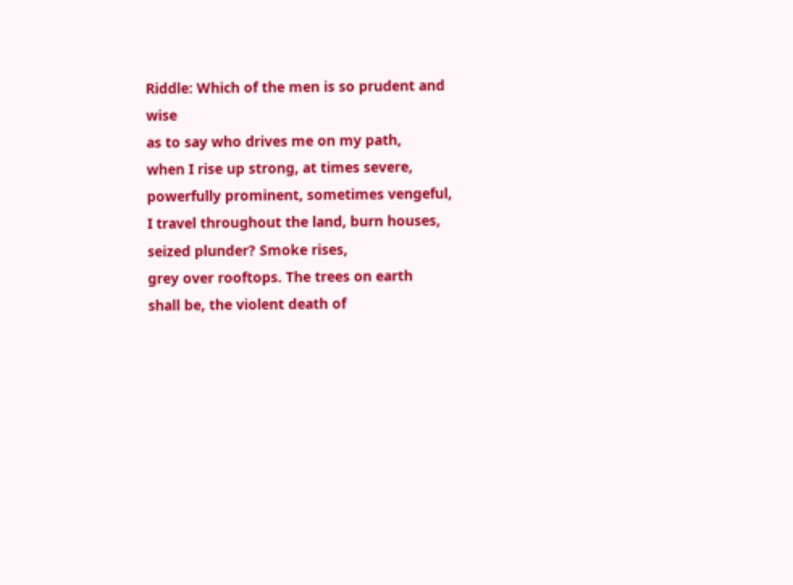Riddle: Which of the men is so prudent and wise
as to say who drives me on my path,
when I rise up strong, at times severe,
powerfully prominent, sometimes vengeful,
I travel throughout the land, burn houses,
seized plunder? Smoke rises,
grey over rooftops. The trees on earth
shall be, the violent death of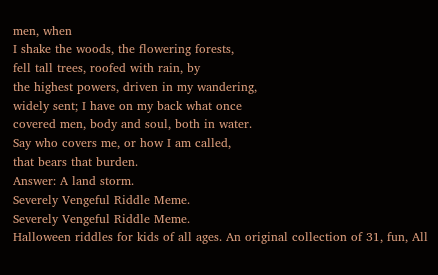men, when
I shake the woods, the flowering forests,
fell tall trees, roofed with rain, by
the highest powers, driven in my wandering,
widely sent; I have on my back what once
covered men, body and soul, both in water.
Say who covers me, or how I am called,
that bears that burden.
Answer: A land storm.
Severely Vengeful Riddle Meme.
Severely Vengeful Riddle Meme.
Halloween riddles for kids of all ages. An original collection of 31, fun, All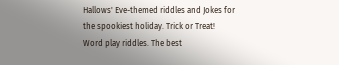Hallows' Eve-themed riddles and Jokes for the spookiest holiday. Trick or Treat!
Word play riddles. The best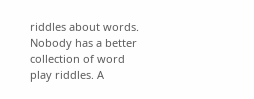riddles about words. Nobody has a better collection of word play riddles. A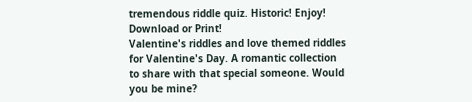tremendous riddle quiz. Historic! Enjoy! Download or Print!
Valentine's riddles and love themed riddles for Valentine's Day. A romantic collection to share with that special someone. Would you be mine?